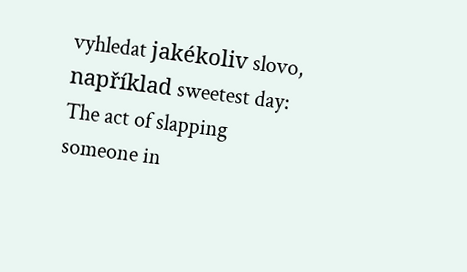vyhledat jakékoliv slovo, například sweetest day:
The act of slapping someone in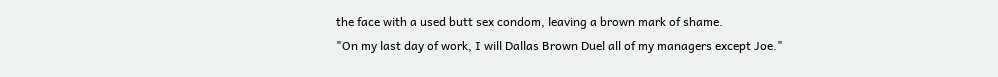the face with a used butt sex condom, leaving a brown mark of shame.
"On my last day of work, I will Dallas Brown Duel all of my managers except Joe."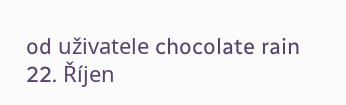od uživatele chocolate rain 22. Říjen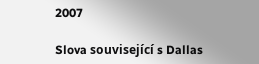2007

Slova související s Dallas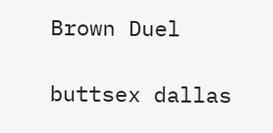Brown Duel

buttsex dallas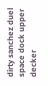dirty sanchez duel space dock upper decker